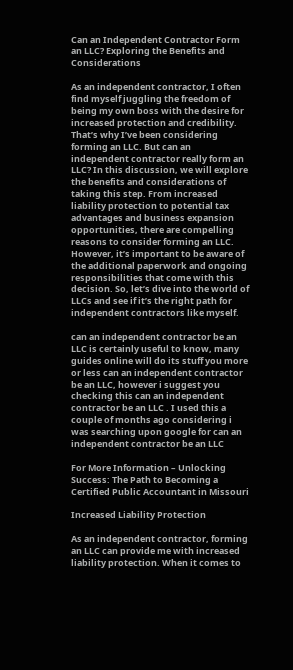Can an Independent Contractor Form an LLC? Exploring the Benefits and Considerations

As an independent contractor, I often find myself juggling the freedom of being my own boss with the desire for increased protection and credibility. That’s why I’ve been considering forming an LLC. But can an independent contractor really form an LLC? In this discussion, we will explore the benefits and considerations of taking this step. From increased liability protection to potential tax advantages and business expansion opportunities, there are compelling reasons to consider forming an LLC. However, it’s important to be aware of the additional paperwork and ongoing responsibilities that come with this decision. So, let’s dive into the world of LLCs and see if it’s the right path for independent contractors like myself.

can an independent contractor be an LLC is certainly useful to know, many guides online will do its stuff you more or less can an independent contractor be an LLC, however i suggest you checking this can an independent contractor be an LLC . I used this a couple of months ago considering i was searching upon google for can an independent contractor be an LLC

For More Information – Unlocking Success: The Path to Becoming a Certified Public Accountant in Missouri

Increased Liability Protection

As an independent contractor, forming an LLC can provide me with increased liability protection. When it comes to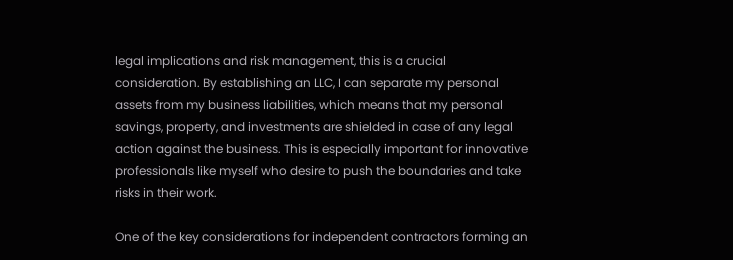legal implications and risk management, this is a crucial consideration. By establishing an LLC, I can separate my personal assets from my business liabilities, which means that my personal savings, property, and investments are shielded in case of any legal action against the business. This is especially important for innovative professionals like myself who desire to push the boundaries and take risks in their work.

One of the key considerations for independent contractors forming an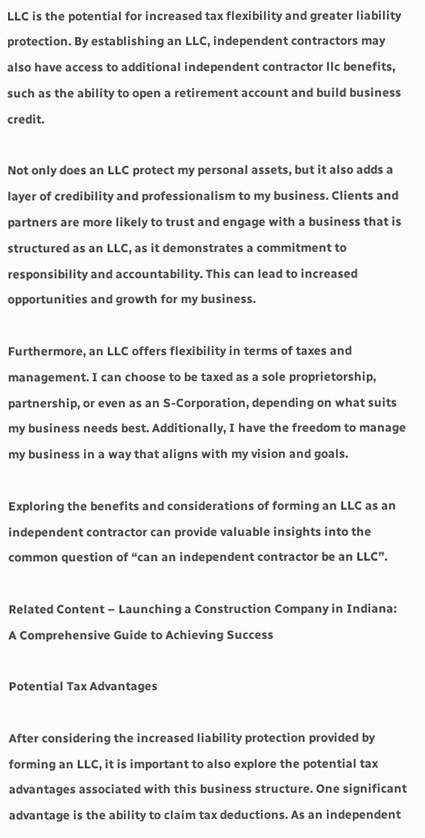LLC is the potential for increased tax flexibility and greater liability protection. By establishing an LLC, independent contractors may also have access to additional independent contractor llc benefits, such as the ability to open a retirement account and build business credit.

Not only does an LLC protect my personal assets, but it also adds a layer of credibility and professionalism to my business. Clients and partners are more likely to trust and engage with a business that is structured as an LLC, as it demonstrates a commitment to responsibility and accountability. This can lead to increased opportunities and growth for my business.

Furthermore, an LLC offers flexibility in terms of taxes and management. I can choose to be taxed as a sole proprietorship, partnership, or even as an S-Corporation, depending on what suits my business needs best. Additionally, I have the freedom to manage my business in a way that aligns with my vision and goals.

Exploring the benefits and considerations of forming an LLC as an independent contractor can provide valuable insights into the common question of “can an independent contractor be an LLC”.

Related Content – Launching a Construction Company in Indiana: A Comprehensive Guide to Achieving Success

Potential Tax Advantages

After considering the increased liability protection provided by forming an LLC, it is important to also explore the potential tax advantages associated with this business structure. One significant advantage is the ability to claim tax deductions. As an independent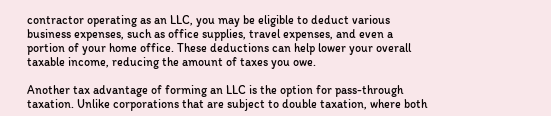contractor operating as an LLC, you may be eligible to deduct various business expenses, such as office supplies, travel expenses, and even a portion of your home office. These deductions can help lower your overall taxable income, reducing the amount of taxes you owe.

Another tax advantage of forming an LLC is the option for pass-through taxation. Unlike corporations that are subject to double taxation, where both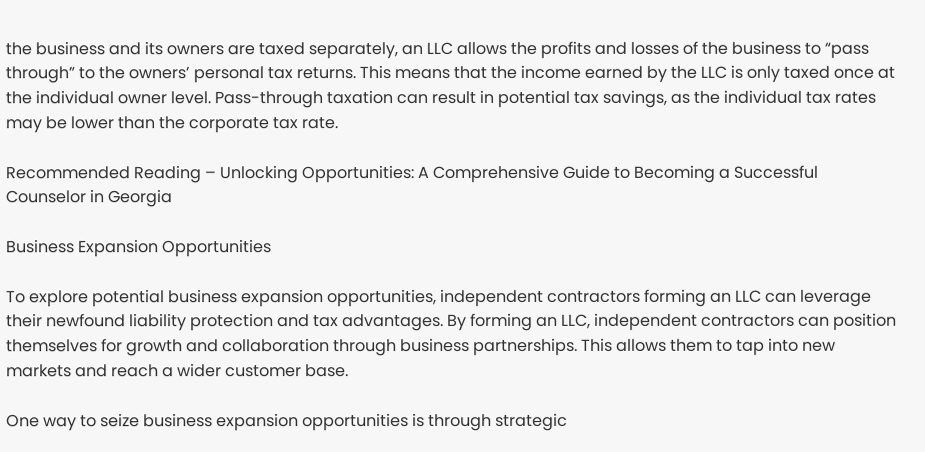the business and its owners are taxed separately, an LLC allows the profits and losses of the business to “pass through” to the owners’ personal tax returns. This means that the income earned by the LLC is only taxed once at the individual owner level. Pass-through taxation can result in potential tax savings, as the individual tax rates may be lower than the corporate tax rate.

Recommended Reading – Unlocking Opportunities: A Comprehensive Guide to Becoming a Successful Counselor in Georgia

Business Expansion Opportunities

To explore potential business expansion opportunities, independent contractors forming an LLC can leverage their newfound liability protection and tax advantages. By forming an LLC, independent contractors can position themselves for growth and collaboration through business partnerships. This allows them to tap into new markets and reach a wider customer base.

One way to seize business expansion opportunities is through strategic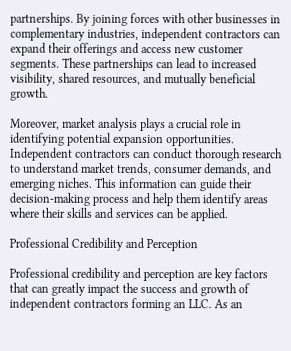partnerships. By joining forces with other businesses in complementary industries, independent contractors can expand their offerings and access new customer segments. These partnerships can lead to increased visibility, shared resources, and mutually beneficial growth.

Moreover, market analysis plays a crucial role in identifying potential expansion opportunities. Independent contractors can conduct thorough research to understand market trends, consumer demands, and emerging niches. This information can guide their decision-making process and help them identify areas where their skills and services can be applied.

Professional Credibility and Perception

Professional credibility and perception are key factors that can greatly impact the success and growth of independent contractors forming an LLC. As an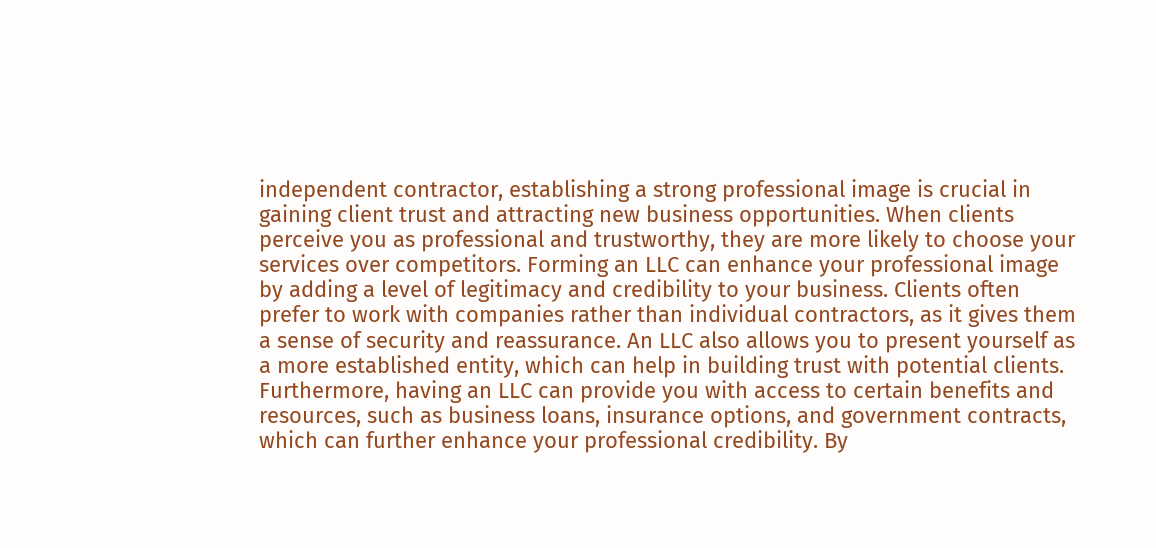independent contractor, establishing a strong professional image is crucial in gaining client trust and attracting new business opportunities. When clients perceive you as professional and trustworthy, they are more likely to choose your services over competitors. Forming an LLC can enhance your professional image by adding a level of legitimacy and credibility to your business. Clients often prefer to work with companies rather than individual contractors, as it gives them a sense of security and reassurance. An LLC also allows you to present yourself as a more established entity, which can help in building trust with potential clients. Furthermore, having an LLC can provide you with access to certain benefits and resources, such as business loans, insurance options, and government contracts, which can further enhance your professional credibility. By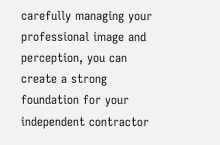carefully managing your professional image and perception, you can create a strong foundation for your independent contractor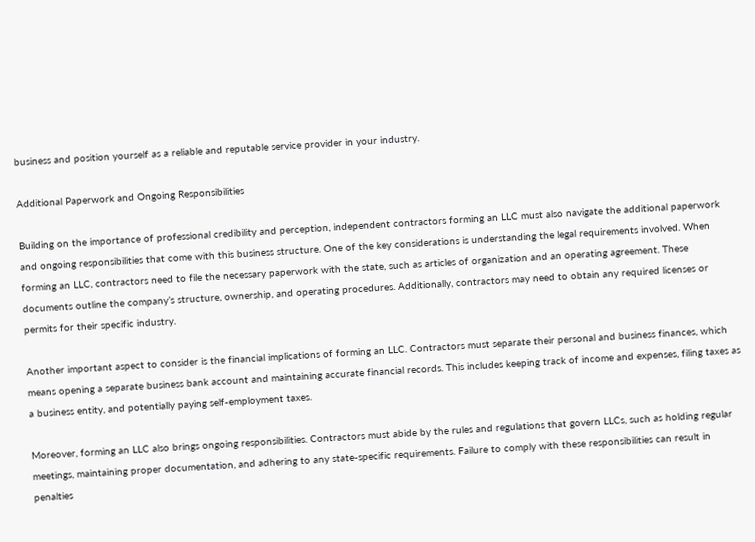business and position yourself as a reliable and reputable service provider in your industry.

Additional Paperwork and Ongoing Responsibilities

Building on the importance of professional credibility and perception, independent contractors forming an LLC must also navigate the additional paperwork and ongoing responsibilities that come with this business structure. One of the key considerations is understanding the legal requirements involved. When forming an LLC, contractors need to file the necessary paperwork with the state, such as articles of organization and an operating agreement. These documents outline the company’s structure, ownership, and operating procedures. Additionally, contractors may need to obtain any required licenses or permits for their specific industry.

Another important aspect to consider is the financial implications of forming an LLC. Contractors must separate their personal and business finances, which means opening a separate business bank account and maintaining accurate financial records. This includes keeping track of income and expenses, filing taxes as a business entity, and potentially paying self-employment taxes.

Moreover, forming an LLC also brings ongoing responsibilities. Contractors must abide by the rules and regulations that govern LLCs, such as holding regular meetings, maintaining proper documentation, and adhering to any state-specific requirements. Failure to comply with these responsibilities can result in penalties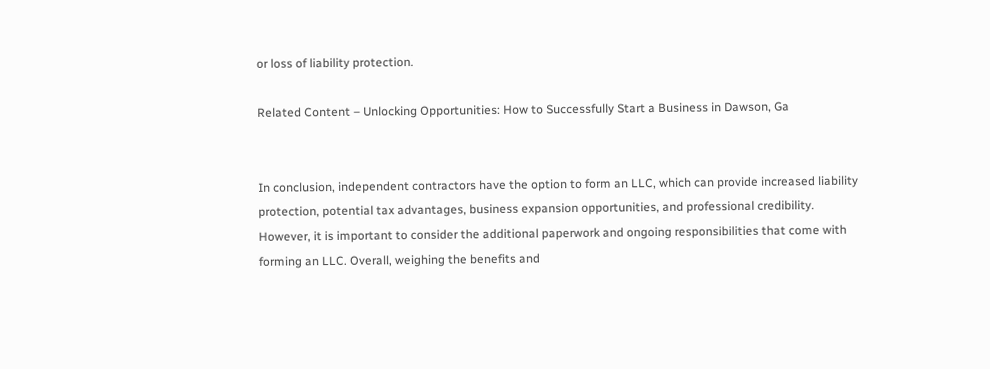or loss of liability protection.

Related Content – Unlocking Opportunities: How to Successfully Start a Business in Dawson, Ga


In conclusion, independent contractors have the option to form an LLC, which can provide increased liability protection, potential tax advantages, business expansion opportunities, and professional credibility. However, it is important to consider the additional paperwork and ongoing responsibilities that come with forming an LLC. Overall, weighing the benefits and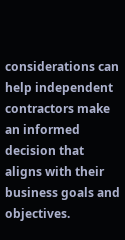considerations can help independent contractors make an informed decision that aligns with their business goals and objectives.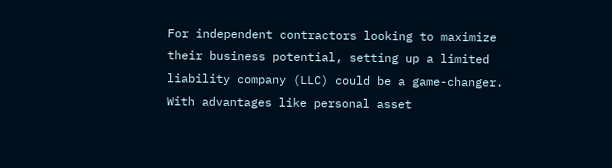For independent contractors looking to maximize their business potential, setting up a limited liability company (LLC) could be a game-changer. With advantages like personal asset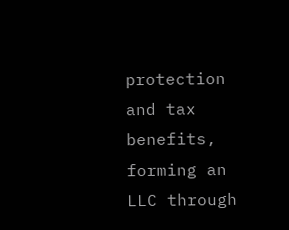protection and tax benefits, forming an LLC through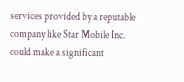services provided by a reputable company like Star Mobile Inc. could make a significant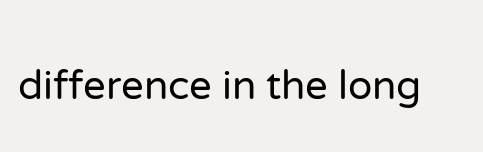difference in the long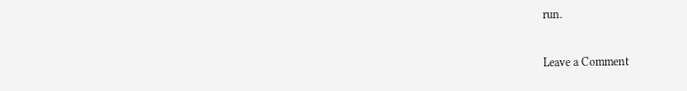run.

Leave a Comment